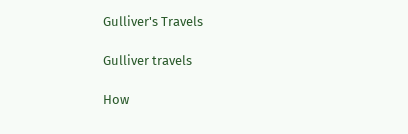Gulliver's Travels

Gulliver travels

How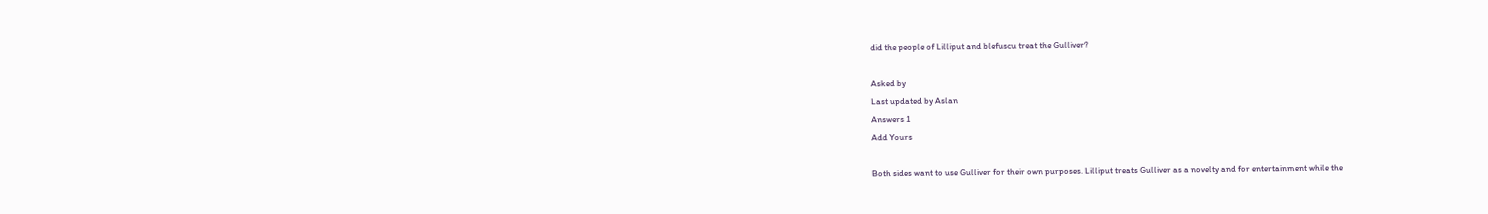did the people of Lilliput and blefuscu treat the Gulliver?

Asked by
Last updated by Aslan
Answers 1
Add Yours

Both sides want to use Gulliver for their own purposes. Lilliput treats Gulliver as a novelty and for entertainment while the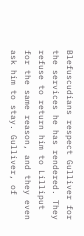Blefuscudians respect Gulliver for the services he has rendered. They refuse to return him to Lilliput for the same reason, and they even ask him to stay. Gulliver, of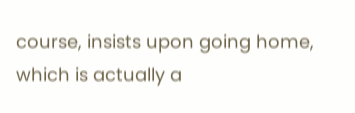course, insists upon going home, which is actually a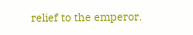relief to the emperor.